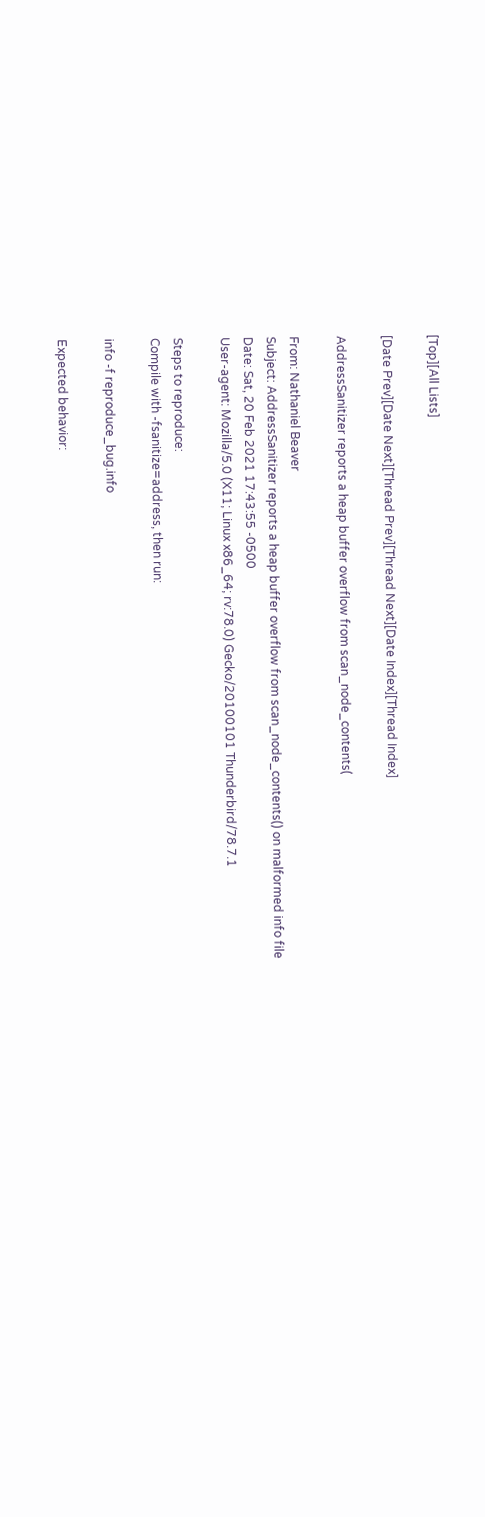[Top][All Lists]

[Date Prev][Date Next][Thread Prev][Thread Next][Date Index][Thread Index]

AddressSanitizer reports a heap buffer overflow from scan_node_contents(

From: Nathaniel Beaver
Subject: AddressSanitizer reports a heap buffer overflow from scan_node_contents() on malformed info file
Date: Sat, 20 Feb 2021 17:43:55 -0500
User-agent: Mozilla/5.0 (X11; Linux x86_64; rv:78.0) Gecko/20100101 Thunderbird/78.7.1

Steps to reproduce:
Compile with -fsanitize=address, then run:

info -f reproduce_bug.info

Expected behavior: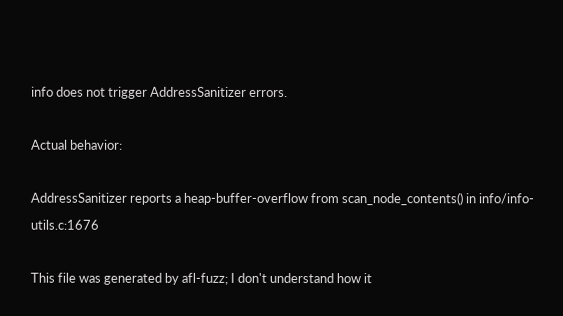info does not trigger AddressSanitizer errors.

Actual behavior:

AddressSanitizer reports a heap-buffer-overflow from scan_node_contents() in info/info-utils.c:1676

This file was generated by afl-fuzz; I don't understand how it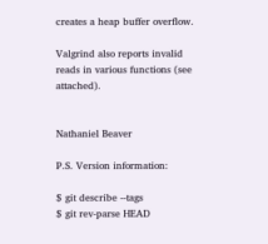creates a heap buffer overflow.

Valgrind also reports invalid reads in various functions (see attached).


Nathaniel Beaver

P.S. Version information:

$ git describe --tags
$ git rev-parse HEAD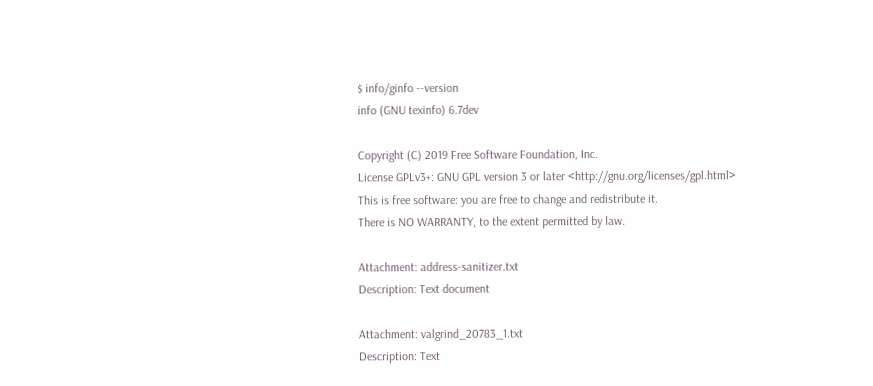$ info/ginfo --version
info (GNU texinfo) 6.7dev

Copyright (C) 2019 Free Software Foundation, Inc.
License GPLv3+: GNU GPL version 3 or later <http://gnu.org/licenses/gpl.html>
This is free software: you are free to change and redistribute it.
There is NO WARRANTY, to the extent permitted by law.

Attachment: address-sanitizer.txt
Description: Text document

Attachment: valgrind_20783_1.txt
Description: Text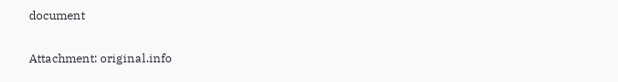document

Attachment: original.info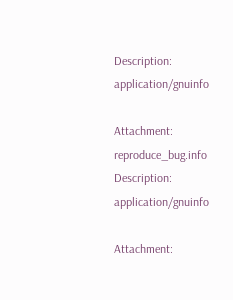Description: application/gnuinfo

Attachment: reproduce_bug.info
Description: application/gnuinfo

Attachment: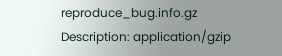reproduce_bug.info.gz
Description: application/gzip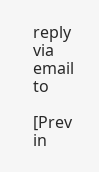reply via email to

[Prev in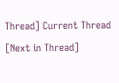Thread] Current Thread [Next in Thread]